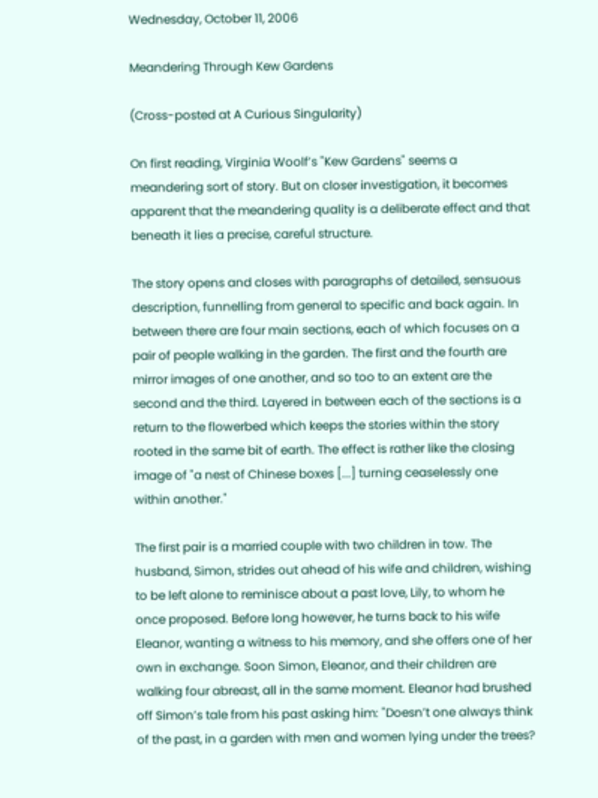Wednesday, October 11, 2006

Meandering Through Kew Gardens

(Cross-posted at A Curious Singularity)

On first reading, Virginia Woolf’s "Kew Gardens" seems a meandering sort of story. But on closer investigation, it becomes apparent that the meandering quality is a deliberate effect and that beneath it lies a precise, careful structure.

The story opens and closes with paragraphs of detailed, sensuous description, funnelling from general to specific and back again. In between there are four main sections, each of which focuses on a pair of people walking in the garden. The first and the fourth are mirror images of one another, and so too to an extent are the second and the third. Layered in between each of the sections is a return to the flowerbed which keeps the stories within the story rooted in the same bit of earth. The effect is rather like the closing image of "a nest of Chinese boxes [...] turning ceaselessly one within another."

The first pair is a married couple with two children in tow. The husband, Simon, strides out ahead of his wife and children, wishing to be left alone to reminisce about a past love, Lily, to whom he once proposed. Before long however, he turns back to his wife Eleanor, wanting a witness to his memory, and she offers one of her own in exchange. Soon Simon, Eleanor, and their children are walking four abreast, all in the same moment. Eleanor had brushed off Simon’s tale from his past asking him: "Doesn’t one always think of the past, in a garden with men and women lying under the trees?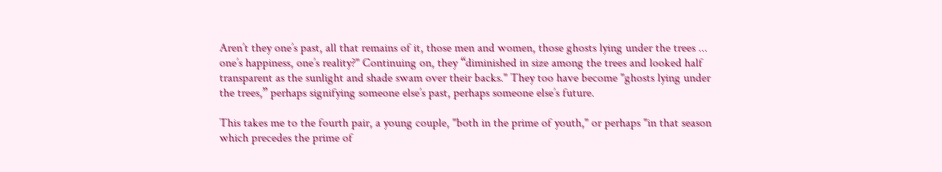Aren’t they one’s past, all that remains of it, those men and women, those ghosts lying under the trees ... one’s happiness, one’s reality?" Continuing on, they “diminished in size among the trees and looked half transparent as the sunlight and shade swam over their backs." They too have become "ghosts lying under the trees,” perhaps signifying someone else’s past, perhaps someone else’s future.

This takes me to the fourth pair, a young couple, "both in the prime of youth," or perhaps "in that season which precedes the prime of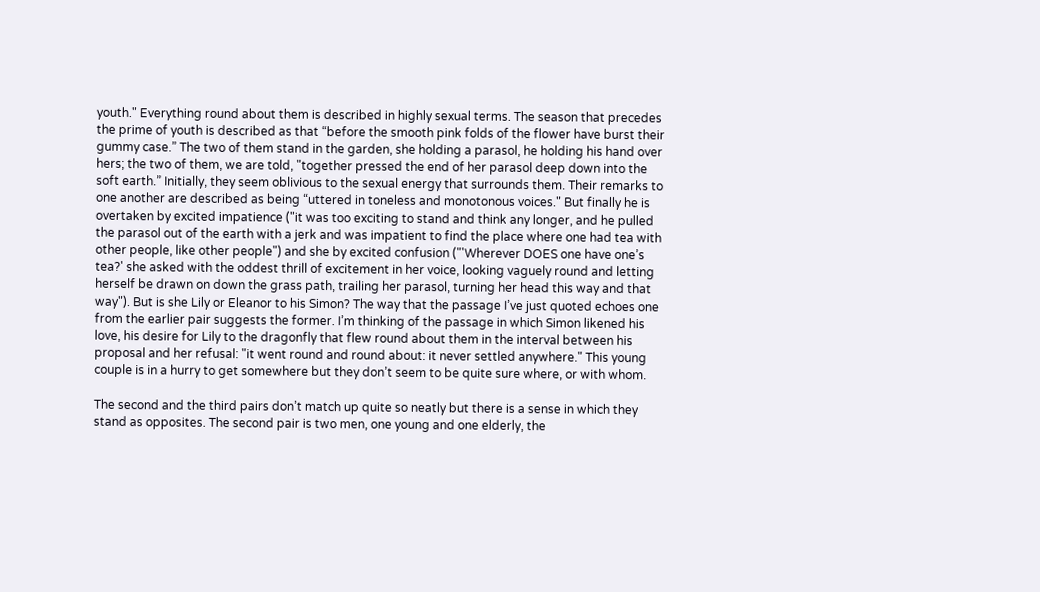youth." Everything round about them is described in highly sexual terms. The season that precedes the prime of youth is described as that “before the smooth pink folds of the flower have burst their gummy case.” The two of them stand in the garden, she holding a parasol, he holding his hand over hers; the two of them, we are told, "together pressed the end of her parasol deep down into the soft earth.” Initially, they seem oblivious to the sexual energy that surrounds them. Their remarks to one another are described as being “uttered in toneless and monotonous voices." But finally he is overtaken by excited impatience ("it was too exciting to stand and think any longer, and he pulled the parasol out of the earth with a jerk and was impatient to find the place where one had tea with other people, like other people") and she by excited confusion ("'Wherever DOES one have one’s tea?' she asked with the oddest thrill of excitement in her voice, looking vaguely round and letting herself be drawn on down the grass path, trailing her parasol, turning her head this way and that way"). But is she Lily or Eleanor to his Simon? The way that the passage I’ve just quoted echoes one from the earlier pair suggests the former. I’m thinking of the passage in which Simon likened his love, his desire for Lily to the dragonfly that flew round about them in the interval between his proposal and her refusal: "it went round and round about: it never settled anywhere." This young couple is in a hurry to get somewhere but they don’t seem to be quite sure where, or with whom.

The second and the third pairs don’t match up quite so neatly but there is a sense in which they stand as opposites. The second pair is two men, one young and one elderly, the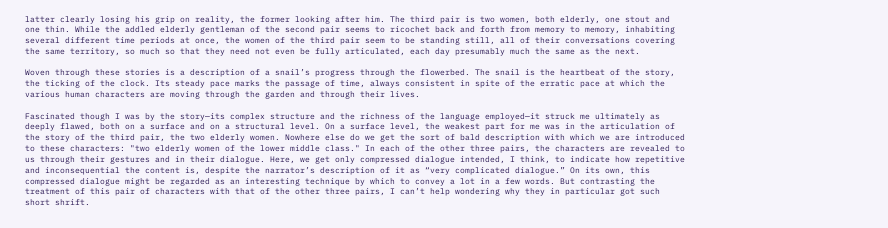latter clearly losing his grip on reality, the former looking after him. The third pair is two women, both elderly, one stout and one thin. While the addled elderly gentleman of the second pair seems to ricochet back and forth from memory to memory, inhabiting several different time periods at once, the women of the third pair seem to be standing still, all of their conversations covering the same territory, so much so that they need not even be fully articulated, each day presumably much the same as the next.

Woven through these stories is a description of a snail’s progress through the flowerbed. The snail is the heartbeat of the story, the ticking of the clock. Its steady pace marks the passage of time, always consistent in spite of the erratic pace at which the various human characters are moving through the garden and through their lives.

Fascinated though I was by the story—its complex structure and the richness of the language employed—it struck me ultimately as deeply flawed, both on a surface and on a structural level. On a surface level, the weakest part for me was in the articulation of the story of the third pair, the two elderly women. Nowhere else do we get the sort of bald description with which we are introduced to these characters: "two elderly women of the lower middle class." In each of the other three pairs, the characters are revealed to us through their gestures and in their dialogue. Here, we get only compressed dialogue intended, I think, to indicate how repetitive and inconsequential the content is, despite the narrator’s description of it as “very complicated dialogue.” On its own, this compressed dialogue might be regarded as an interesting technique by which to convey a lot in a few words. But contrasting the treatment of this pair of characters with that of the other three pairs, I can’t help wondering why they in particular got such short shrift.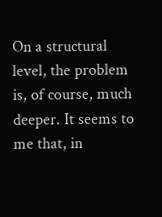On a structural level, the problem is, of course, much deeper. It seems to me that, in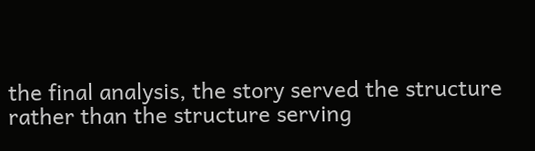the final analysis, the story served the structure rather than the structure serving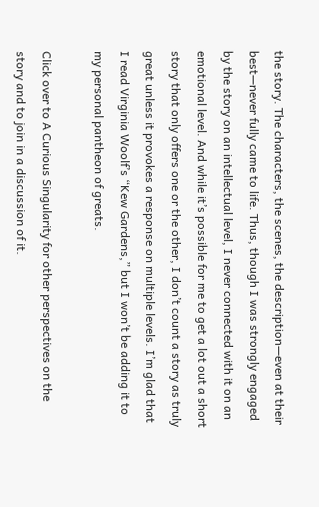the story. The characters, the scenes, the description—even at their best—never fully came to life. Thus, though I was strongly engaged by the story on an intellectual level, I never connected with it on an emotional level. And while it’s possible for me to get a lot out a short story that only offers one or the other, I don’t count a story as truly great unless it provokes a response on multiple levels. I’m glad that I read Virginia Woolf’s “Kew Gardens,” but I won’t be adding it to my personal pantheon of greats.

Click over to A Curious Singularity for other perspectives on the story and to join in a discussion of it.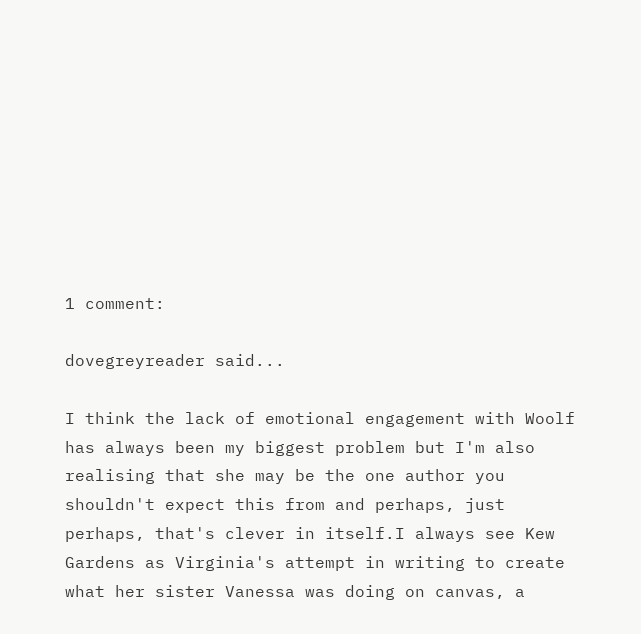1 comment:

dovegreyreader said...

I think the lack of emotional engagement with Woolf has always been my biggest problem but I'm also realising that she may be the one author you shouldn't expect this from and perhaps, just perhaps, that's clever in itself.I always see Kew Gardens as Virginia's attempt in writing to create what her sister Vanessa was doing on canvas, a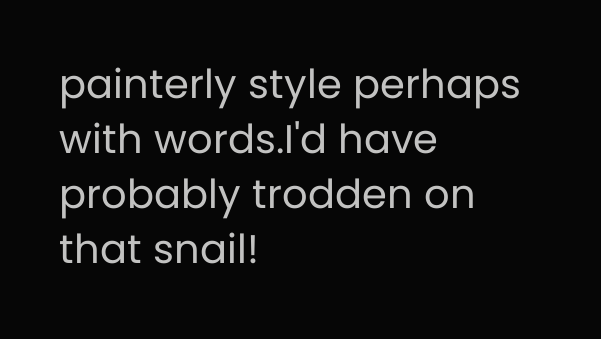painterly style perhaps with words.I'd have probably trodden on that snail!